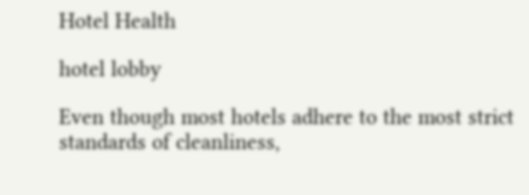Hotel Health

hotel lobby

Even though most hotels adhere to the most strict standards of cleanliness,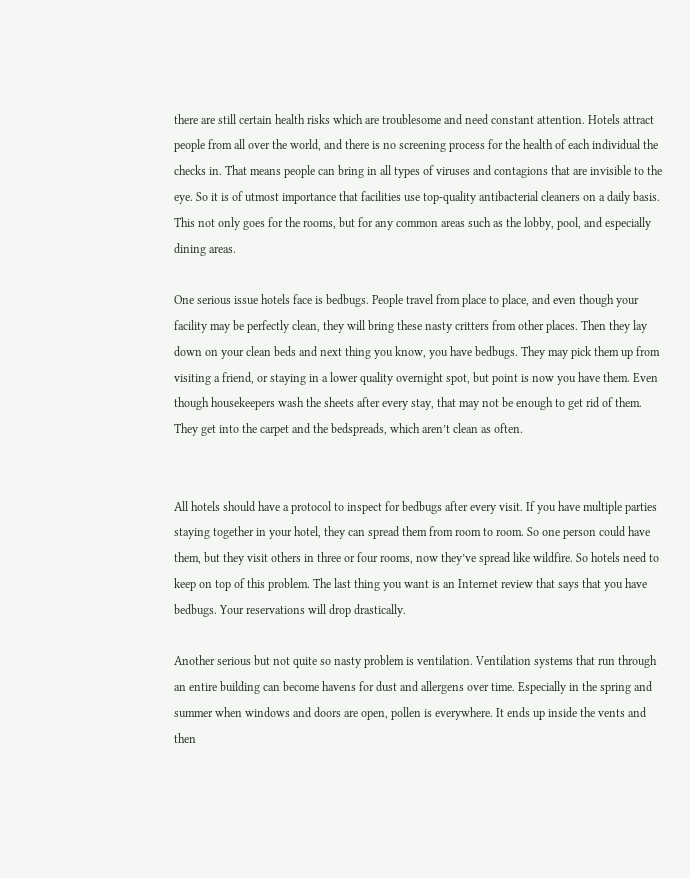there are still certain health risks which are troublesome and need constant attention. Hotels attract people from all over the world, and there is no screening process for the health of each individual the checks in. That means people can bring in all types of viruses and contagions that are invisible to the eye. So it is of utmost importance that facilities use top-quality antibacterial cleaners on a daily basis. This not only goes for the rooms, but for any common areas such as the lobby, pool, and especially dining areas.

One serious issue hotels face is bedbugs. People travel from place to place, and even though your facility may be perfectly clean, they will bring these nasty critters from other places. Then they lay down on your clean beds and next thing you know, you have bedbugs. They may pick them up from visiting a friend, or staying in a lower quality overnight spot, but point is now you have them. Even though housekeepers wash the sheets after every stay, that may not be enough to get rid of them. They get into the carpet and the bedspreads, which aren’t clean as often.


All hotels should have a protocol to inspect for bedbugs after every visit. If you have multiple parties staying together in your hotel, they can spread them from room to room. So one person could have them, but they visit others in three or four rooms, now they’ve spread like wildfire. So hotels need to keep on top of this problem. The last thing you want is an Internet review that says that you have bedbugs. Your reservations will drop drastically.

Another serious but not quite so nasty problem is ventilation. Ventilation systems that run through an entire building can become havens for dust and allergens over time. Especially in the spring and summer when windows and doors are open, pollen is everywhere. It ends up inside the vents and then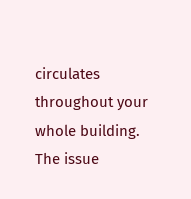circulates throughout your whole building. The issue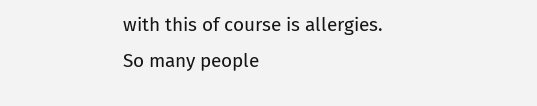with this of course is allergies. So many people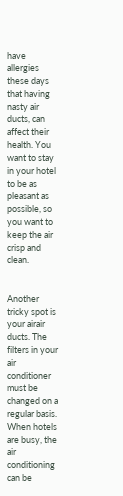have allergies these days that having nasty air ducts, can affect their health. You want to stay in your hotel to be as pleasant as possible, so you want to keep the air crisp and clean.


Another tricky spot is your airair ducts. The filters in your air conditioner must be changed on a regular basis. When hotels are busy, the air conditioning can be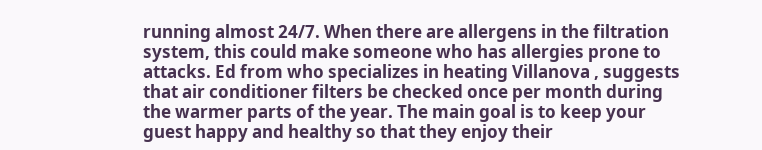running almost 24/7. When there are allergens in the filtration system, this could make someone who has allergies prone to attacks. Ed from who specializes in heating Villanova , suggests that air conditioner filters be checked once per month during the warmer parts of the year. The main goal is to keep your guest happy and healthy so that they enjoy their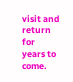visit and return for years to come.